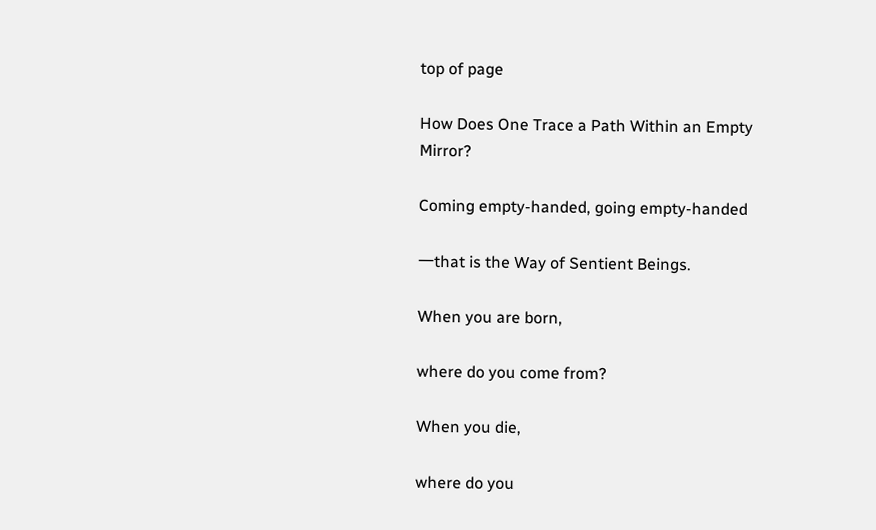top of page

How Does One Trace a Path Within an Empty Mirror?

Coming empty-handed, going empty-handed

一that is the Way of Sentient Beings.

When you are born,

where do you come from?

When you die,

where do you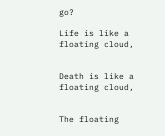go?

Life is like a floating cloud,


Death is like a floating cloud,


The floating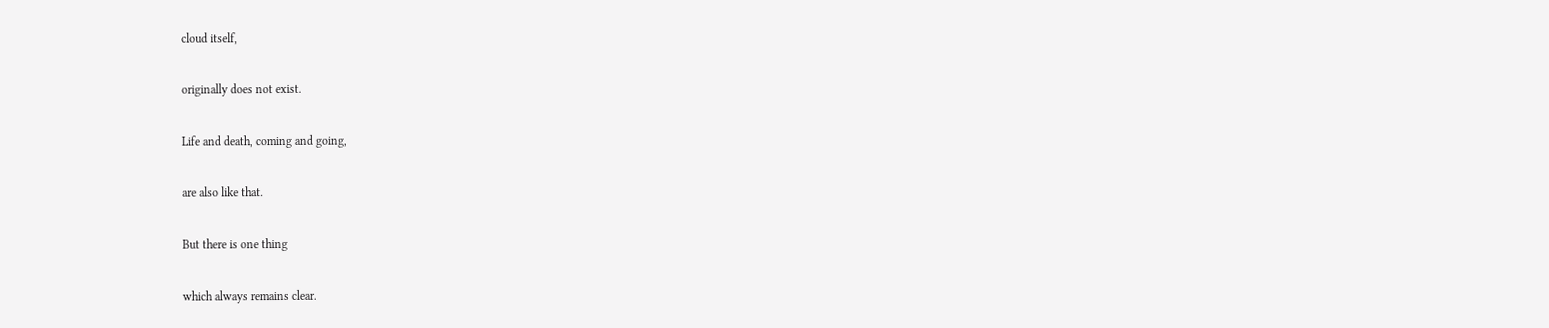cloud itself,

originally does not exist.

Life and death, coming and going,

are also like that.

But there is one thing

which always remains clear.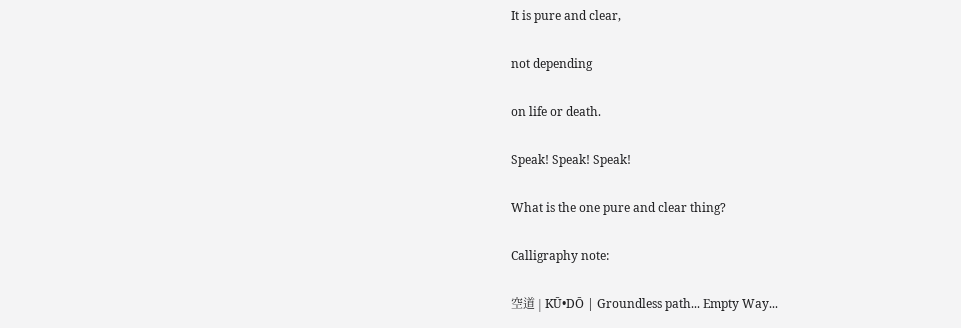It is pure and clear,

not depending

on life or death.

Speak! Speak! Speak!

What is the one pure and clear thing?

Calligraphy note:

空道 | KŪ•DŌ | Groundless path... Empty Way...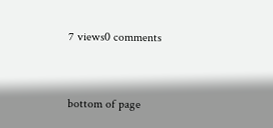7 views0 comments


bottom of page